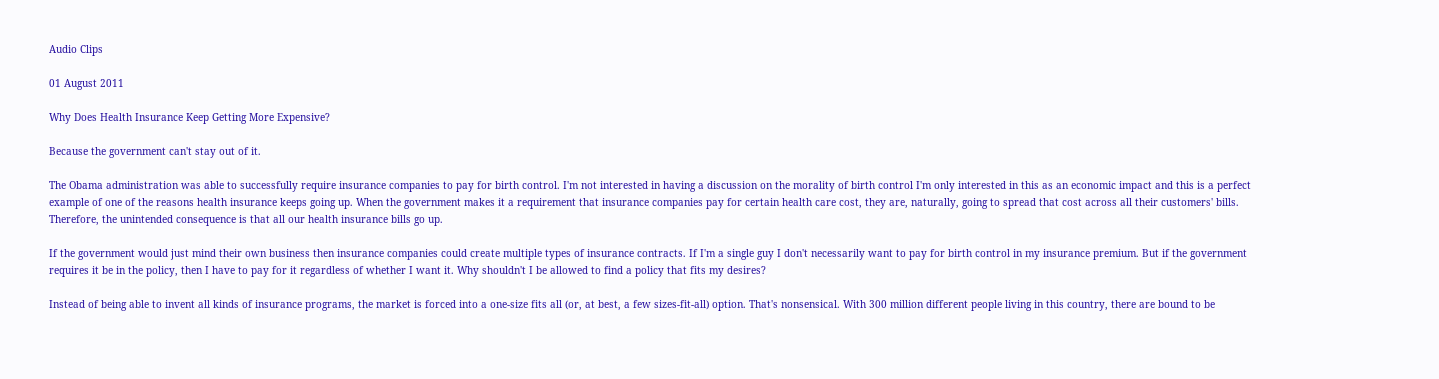Audio Clips

01 August 2011

Why Does Health Insurance Keep Getting More Expensive?

Because the government can't stay out of it.

The Obama administration was able to successfully require insurance companies to pay for birth control. I'm not interested in having a discussion on the morality of birth control I'm only interested in this as an economic impact and this is a perfect example of one of the reasons health insurance keeps going up. When the government makes it a requirement that insurance companies pay for certain health care cost, they are, naturally, going to spread that cost across all their customers' bills. Therefore, the unintended consequence is that all our health insurance bills go up.

If the government would just mind their own business then insurance companies could create multiple types of insurance contracts. If I'm a single guy I don't necessarily want to pay for birth control in my insurance premium. But if the government requires it be in the policy, then I have to pay for it regardless of whether I want it. Why shouldn't I be allowed to find a policy that fits my desires?

Instead of being able to invent all kinds of insurance programs, the market is forced into a one-size fits all (or, at best, a few sizes-fit-all) option. That's nonsensical. With 300 million different people living in this country, there are bound to be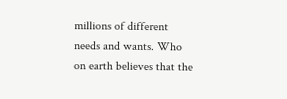millions of different needs and wants. Who on earth believes that the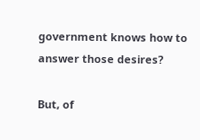government knows how to answer those desires?

But, of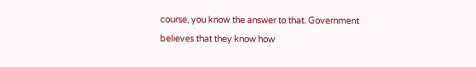course, you know the answer to that. Government believes that they know how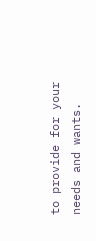to provide for your needs and wants.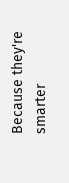Because they're smarter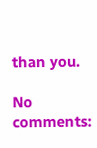than you.

No comments: